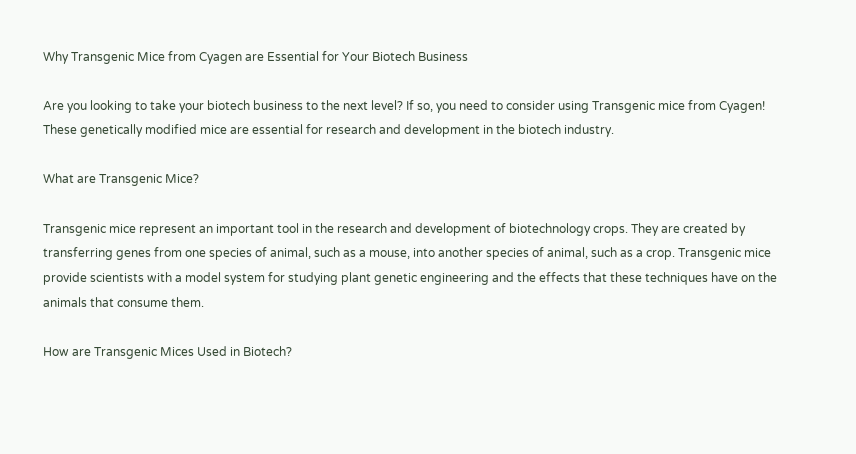Why Transgenic Mice from Cyagen are Essential for Your Biotech Business

Are you looking to take your biotech business to the next level? If so, you need to consider using Transgenic mice from Cyagen! These genetically modified mice are essential for research and development in the biotech industry.

What are Transgenic Mice?

Transgenic mice represent an important tool in the research and development of biotechnology crops. They are created by transferring genes from one species of animal, such as a mouse, into another species of animal, such as a crop. Transgenic mice provide scientists with a model system for studying plant genetic engineering and the effects that these techniques have on the animals that consume them.

How are Transgenic Mices Used in Biotech?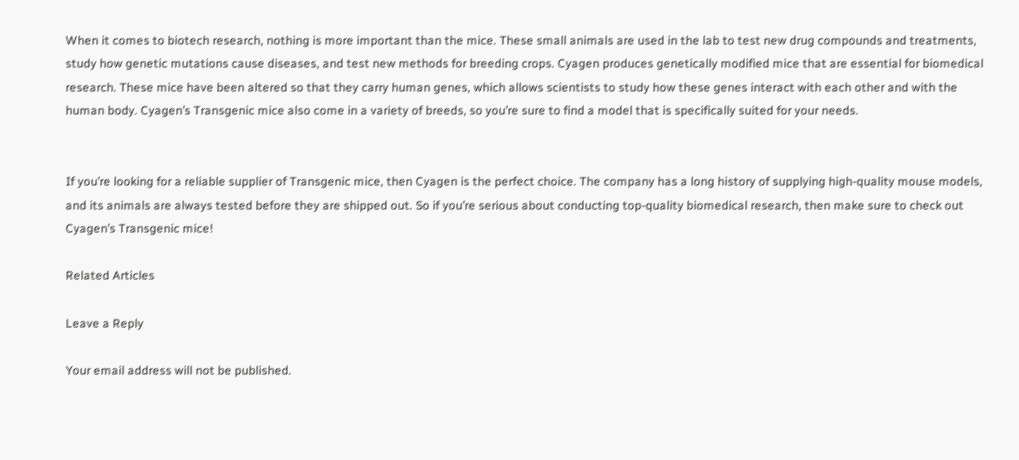When it comes to biotech research, nothing is more important than the mice. These small animals are used in the lab to test new drug compounds and treatments, study how genetic mutations cause diseases, and test new methods for breeding crops. Cyagen produces genetically modified mice that are essential for biomedical research. These mice have been altered so that they carry human genes, which allows scientists to study how these genes interact with each other and with the human body. Cyagen’s Transgenic mice also come in a variety of breeds, so you’re sure to find a model that is specifically suited for your needs.


If you’re looking for a reliable supplier of Transgenic mice, then Cyagen is the perfect choice. The company has a long history of supplying high-quality mouse models, and its animals are always tested before they are shipped out. So if you’re serious about conducting top-quality biomedical research, then make sure to check out Cyagen’s Transgenic mice!

Related Articles

Leave a Reply

Your email address will not be published.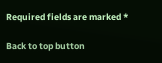Required fields are marked *

Back to top button